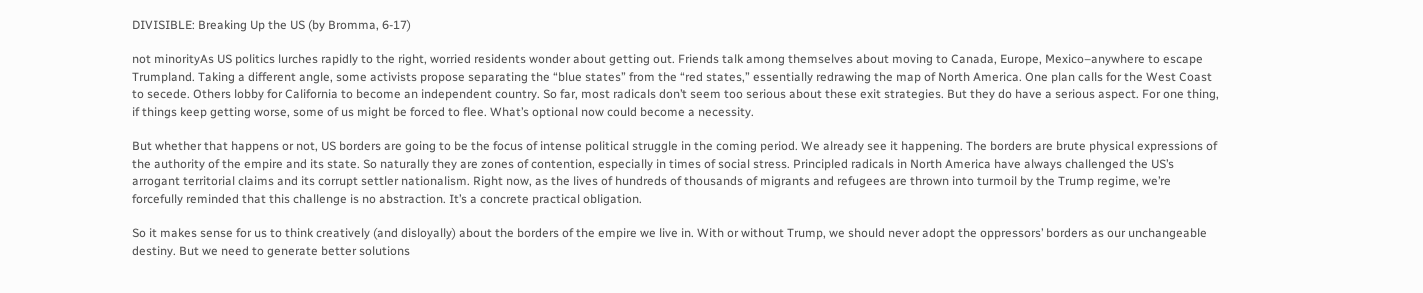DIVISIBLE: Breaking Up the US (by Bromma, 6-17)

not minorityAs US politics lurches rapidly to the right, worried residents wonder about getting out. Friends talk among themselves about moving to Canada, Europe, Mexico–anywhere to escape Trumpland. Taking a different angle, some activists propose separating the “blue states” from the “red states,” essentially redrawing the map of North America. One plan calls for the West Coast to secede. Others lobby for California to become an independent country. So far, most radicals don’t seem too serious about these exit strategies. But they do have a serious aspect. For one thing, if things keep getting worse, some of us might be forced to flee. What’s optional now could become a necessity.

But whether that happens or not, US borders are going to be the focus of intense political struggle in the coming period. We already see it happening. The borders are brute physical expressions of the authority of the empire and its state. So naturally they are zones of contention, especially in times of social stress. Principled radicals in North America have always challenged the US’s arrogant territorial claims and its corrupt settler nationalism. Right now, as the lives of hundreds of thousands of migrants and refugees are thrown into turmoil by the Trump regime, we’re forcefully reminded that this challenge is no abstraction. It’s a concrete practical obligation.

So it makes sense for us to think creatively (and disloyally) about the borders of the empire we live in. With or without Trump, we should never adopt the oppressors’ borders as our unchangeable destiny. But we need to generate better solutions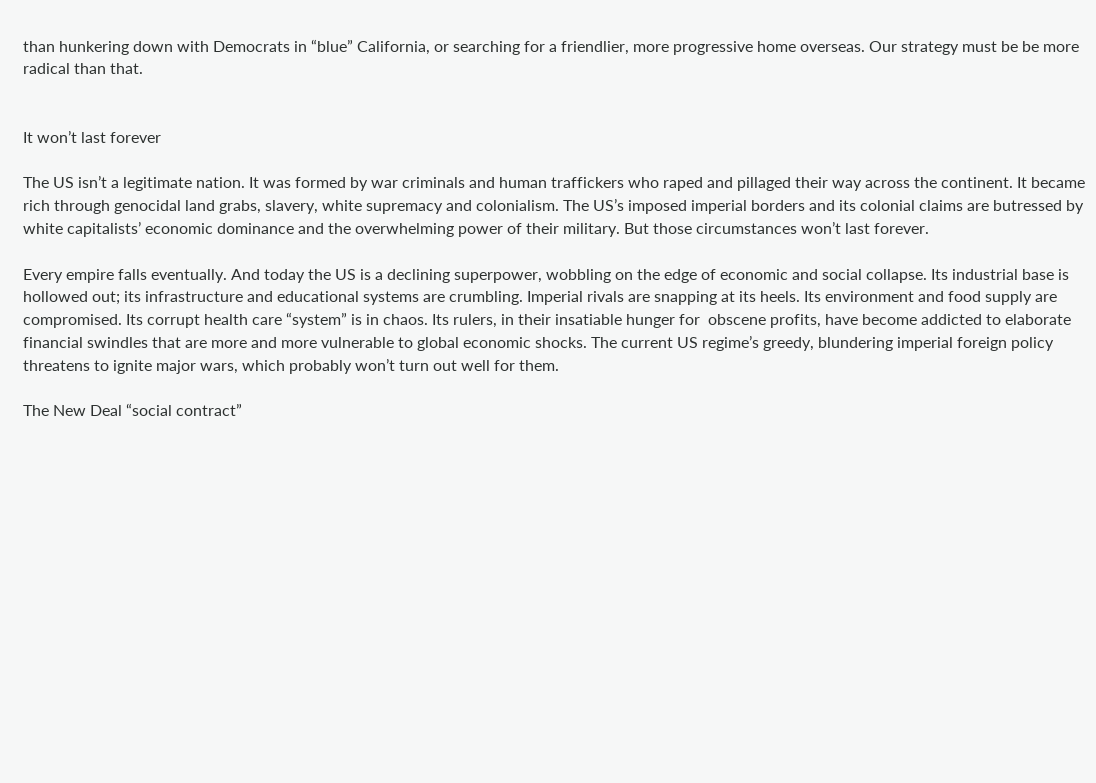than hunkering down with Democrats in “blue” California, or searching for a friendlier, more progressive home overseas. Our strategy must be be more radical than that.


It won’t last forever

The US isn’t a legitimate nation. It was formed by war criminals and human traffickers who raped and pillaged their way across the continent. It became rich through genocidal land grabs, slavery, white supremacy and colonialism. The US’s imposed imperial borders and its colonial claims are butressed by white capitalists’ economic dominance and the overwhelming power of their military. But those circumstances won’t last forever.

Every empire falls eventually. And today the US is a declining superpower, wobbling on the edge of economic and social collapse. Its industrial base is hollowed out; its infrastructure and educational systems are crumbling. Imperial rivals are snapping at its heels. Its environment and food supply are compromised. Its corrupt health care “system” is in chaos. Its rulers, in their insatiable hunger for  obscene profits, have become addicted to elaborate financial swindles that are more and more vulnerable to global economic shocks. The current US regime’s greedy, blundering imperial foreign policy threatens to ignite major wars, which probably won’t turn out well for them.

The New Deal “social contract”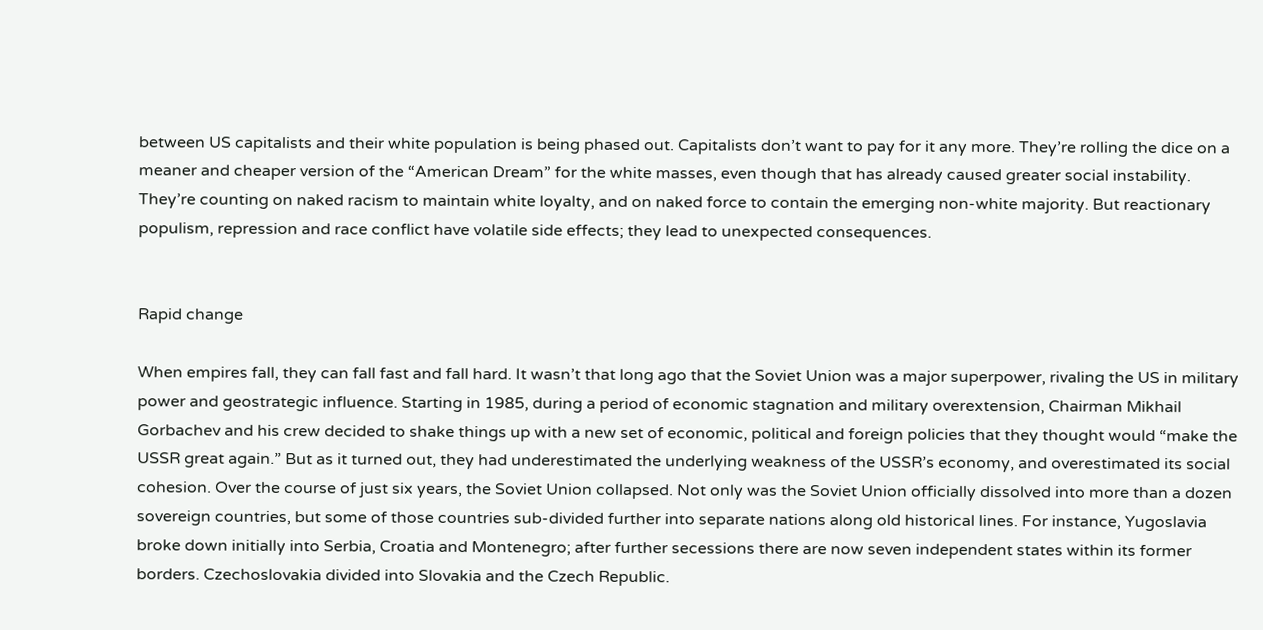between US capitalists and their white population is being phased out. Capitalists don’t want to pay for it any more. They’re rolling the dice on a meaner and cheaper version of the “American Dream” for the white masses, even though that has already caused greater social instability. They’re counting on naked racism to maintain white loyalty, and on naked force to contain the emerging non-white majority. But reactionary populism, repression and race conflict have volatile side effects; they lead to unexpected consequences.


Rapid change

When empires fall, they can fall fast and fall hard. It wasn’t that long ago that the Soviet Union was a major superpower, rivaling the US in military power and geostrategic influence. Starting in 1985, during a period of economic stagnation and military overextension, Chairman Mikhail Gorbachev and his crew decided to shake things up with a new set of economic, political and foreign policies that they thought would “make the USSR great again.” But as it turned out, they had underestimated the underlying weakness of the USSR’s economy, and overestimated its social cohesion. Over the course of just six years, the Soviet Union collapsed. Not only was the Soviet Union officially dissolved into more than a dozen sovereign countries, but some of those countries sub-divided further into separate nations along old historical lines. For instance, Yugoslavia broke down initially into Serbia, Croatia and Montenegro; after further secessions there are now seven independent states within its former borders. Czechoslovakia divided into Slovakia and the Czech Republic.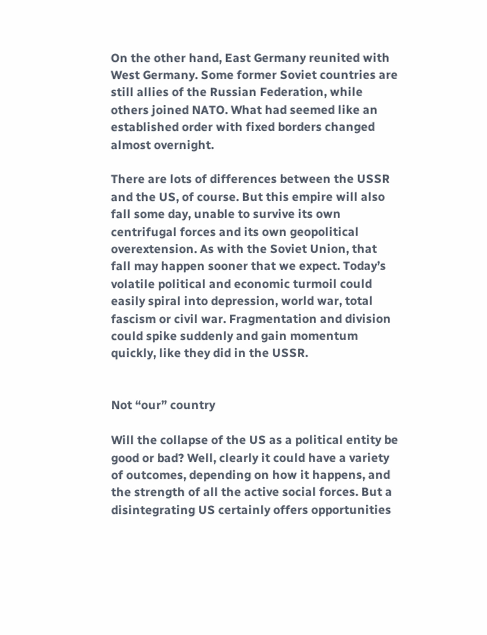On the other hand, East Germany reunited with West Germany. Some former Soviet countries are still allies of the Russian Federation, while others joined NATO. What had seemed like an established order with fixed borders changed almost overnight.

There are lots of differences between the USSR and the US, of course. But this empire will also fall some day, unable to survive its own centrifugal forces and its own geopolitical overextension. As with the Soviet Union, that fall may happen sooner that we expect. Today’s volatile political and economic turmoil could easily spiral into depression, world war, total fascism or civil war. Fragmentation and division could spike suddenly and gain momentum quickly, like they did in the USSR.


Not “our” country

Will the collapse of the US as a political entity be good or bad? Well, clearly it could have a variety of outcomes, depending on how it happens, and the strength of all the active social forces. But a disintegrating US certainly offers opportunities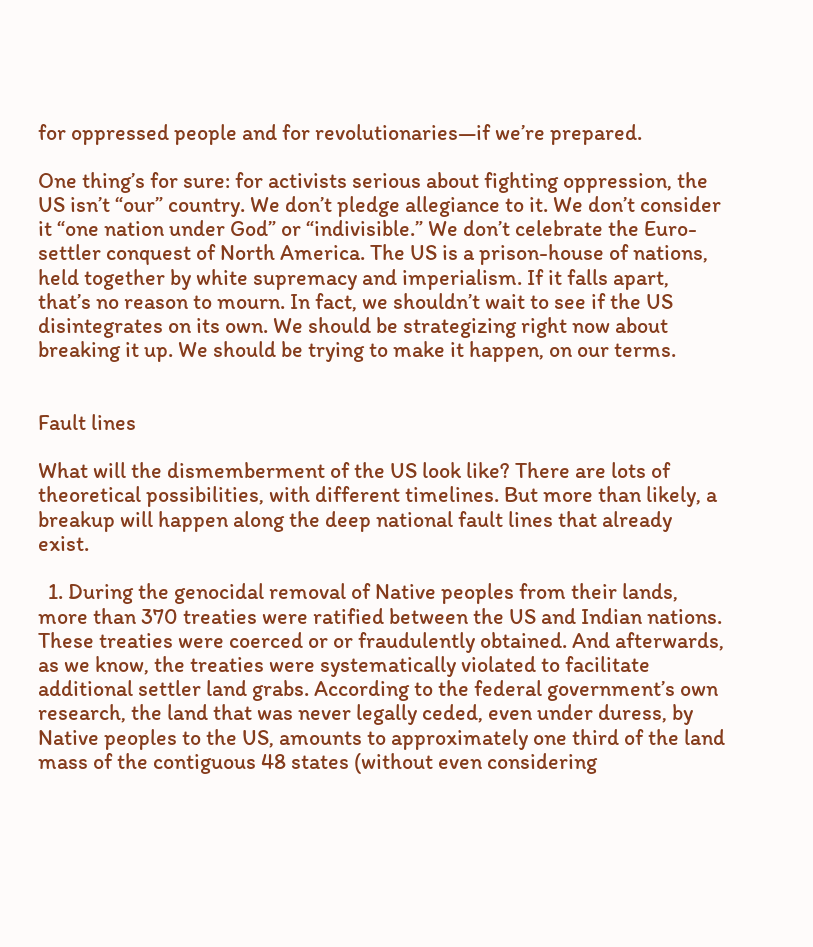for oppressed people and for revolutionaries—if we’re prepared.

One thing’s for sure: for activists serious about fighting oppression, the US isn’t “our” country. We don’t pledge allegiance to it. We don’t consider it “one nation under God” or “indivisible.” We don’t celebrate the Euro-settler conquest of North America. The US is a prison-house of nations, held together by white supremacy and imperialism. If it falls apart, that’s no reason to mourn. In fact, we shouldn’t wait to see if the US disintegrates on its own. We should be strategizing right now about breaking it up. We should be trying to make it happen, on our terms.


Fault lines

What will the dismemberment of the US look like? There are lots of theoretical possibilities, with different timelines. But more than likely, a breakup will happen along the deep national fault lines that already exist.

  1. During the genocidal removal of Native peoples from their lands, more than 370 treaties were ratified between the US and Indian nations. These treaties were coerced or or fraudulently obtained. And afterwards, as we know, the treaties were systematically violated to facilitate additional settler land grabs. According to the federal government’s own research, the land that was never legally ceded, even under duress, by Native peoples to the US, amounts to approximately one third of the land mass of the contiguous 48 states (without even considering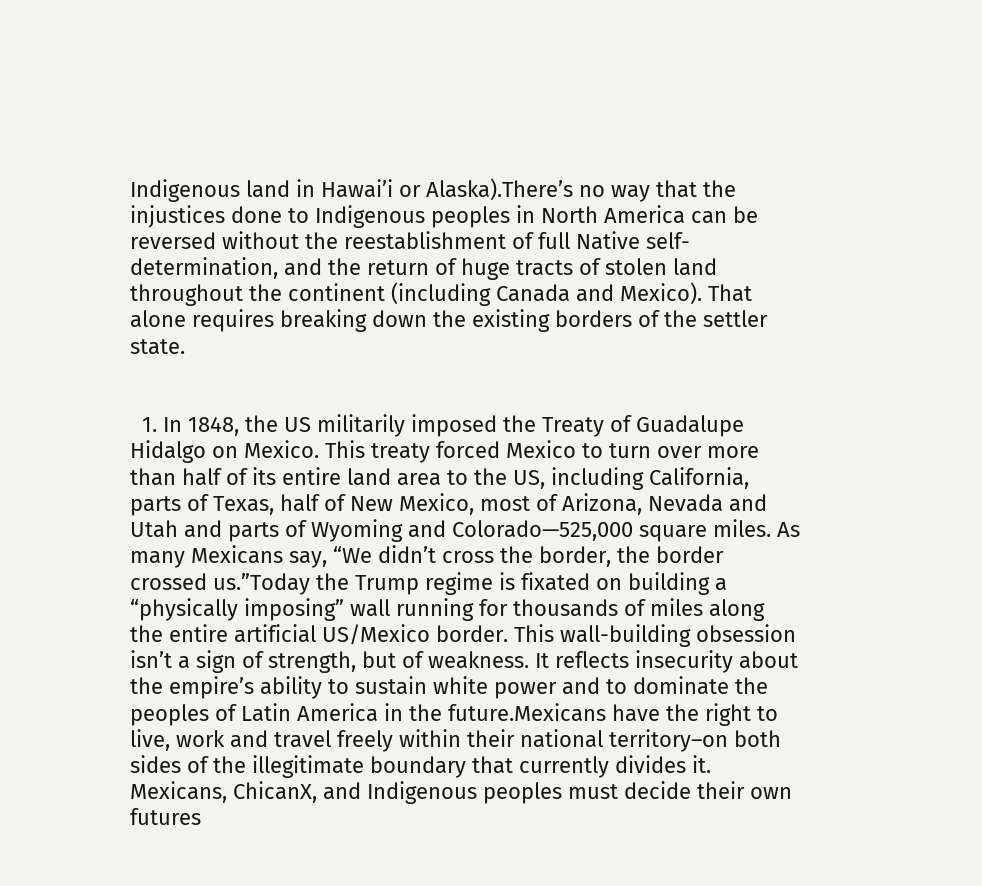Indigenous land in Hawai’i or Alaska).There’s no way that the injustices done to Indigenous peoples in North America can be reversed without the reestablishment of full Native self-determination, and the return of huge tracts of stolen land throughout the continent (including Canada and Mexico). That alone requires breaking down the existing borders of the settler state.


  1. In 1848, the US militarily imposed the Treaty of Guadalupe Hidalgo on Mexico. This treaty forced Mexico to turn over more than half of its entire land area to the US, including California, parts of Texas, half of New Mexico, most of Arizona, Nevada and Utah and parts of Wyoming and Colorado—525,000 square miles. As many Mexicans say, “We didn’t cross the border, the border crossed us.”Today the Trump regime is fixated on building a “physically imposing” wall running for thousands of miles along the entire artificial US/Mexico border. This wall-building obsession isn’t a sign of strength, but of weakness. It reflects insecurity about the empire’s ability to sustain white power and to dominate the peoples of Latin America in the future.Mexicans have the right to live, work and travel freely within their national territory–on both sides of the illegitimate boundary that currently divides it. Mexicans, ChicanX, and Indigenous peoples must decide their own futures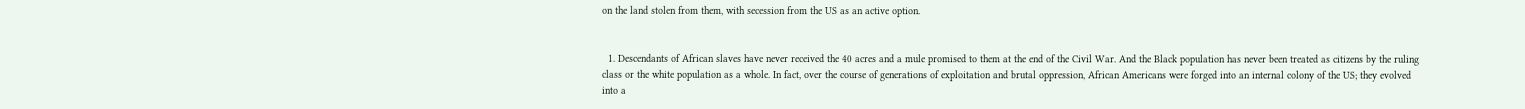on the land stolen from them, with secession from the US as an active option.


  1. Descendants of African slaves have never received the 40 acres and a mule promised to them at the end of the Civil War. And the Black population has never been treated as citizens by the ruling class or the white population as a whole. In fact, over the course of generations of exploitation and brutal oppression, African Americans were forged into an internal colony of the US; they evolved into a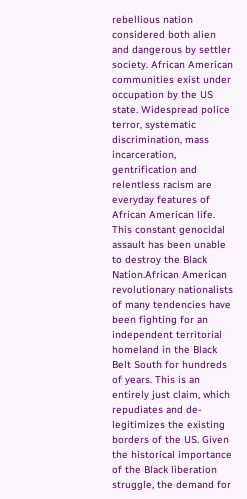rebellious nation considered both alien and dangerous by settler society. African American communities exist under occupation by the US state. Widespread police terror, systematic discrimination, mass incarceration, gentrification and relentless racism are everyday features of African American life. This constant genocidal assault has been unable to destroy the Black Nation.African American revolutionary nationalists of many tendencies have been fighting for an independent territorial homeland in the Black Belt South for hundreds of years. This is an entirely just claim, which repudiates and de-legitimizes the existing borders of the US. Given the historical importance of the Black liberation struggle, the demand for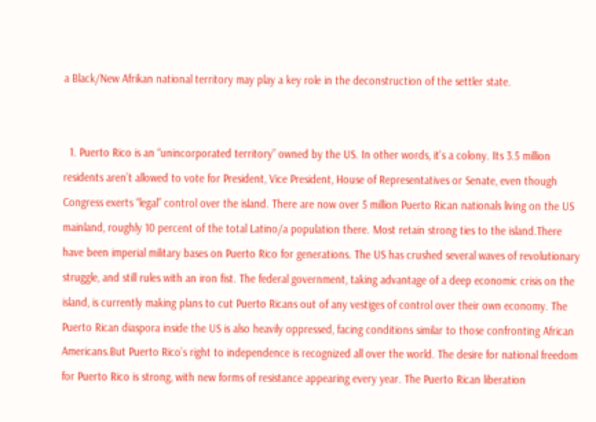a Black/New Afrikan national territory may play a key role in the deconstruction of the settler state.


  1. Puerto Rico is an “unincorporated territory” owned by the US. In other words, it’s a colony. Its 3.5 million residents aren’t allowed to vote for President, Vice President, House of Representatives or Senate, even though Congress exerts “legal” control over the island. There are now over 5 million Puerto Rican nationals living on the US mainland, roughly 10 percent of the total Latino/a population there. Most retain strong ties to the island.There have been imperial military bases on Puerto Rico for generations. The US has crushed several waves of revolutionary struggle, and still rules with an iron fist. The federal government, taking advantage of a deep economic crisis on the island, is currently making plans to cut Puerto Ricans out of any vestiges of control over their own economy. The Puerto Rican diaspora inside the US is also heavily oppressed, facing conditions similar to those confronting African Americans.But Puerto Rico’s right to independence is recognized all over the world. The desire for national freedom for Puerto Rico is strong, with new forms of resistance appearing every year. The Puerto Rican liberation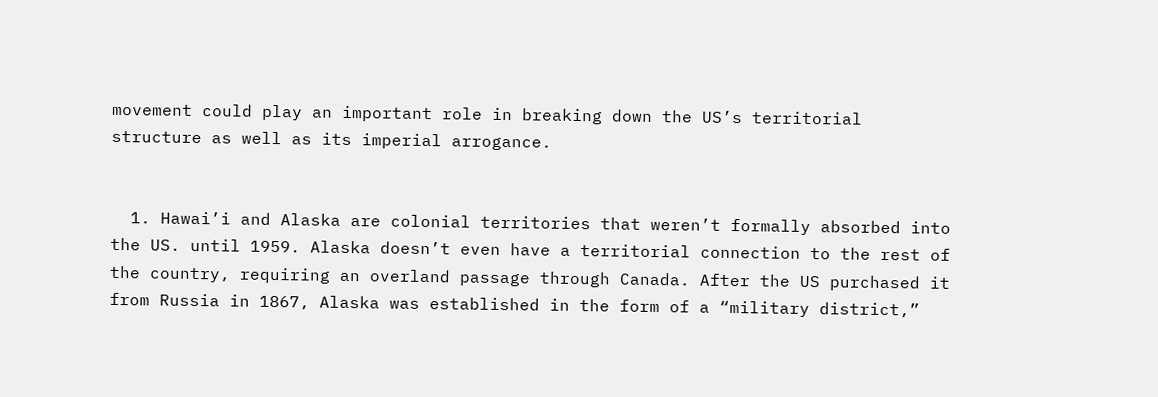movement could play an important role in breaking down the US’s territorial structure as well as its imperial arrogance.


  1. Hawai’i and Alaska are colonial territories that weren’t formally absorbed into the US. until 1959. Alaska doesn’t even have a territorial connection to the rest of the country, requiring an overland passage through Canada. After the US purchased it from Russia in 1867, Alaska was established in the form of a “military district,”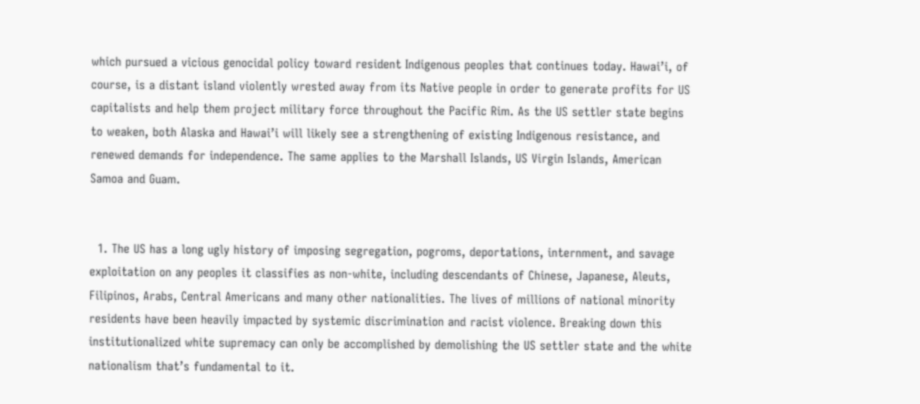which pursued a vicious genocidal policy toward resident Indigenous peoples that continues today. Hawai’i, of course, is a distant island violently wrested away from its Native people in order to generate profits for US capitalists and help them project military force throughout the Pacific Rim. As the US settler state begins to weaken, both Alaska and Hawai’i will likely see a strengthening of existing Indigenous resistance, and renewed demands for independence. The same applies to the Marshall Islands, US Virgin Islands, American Samoa and Guam.


  1. The US has a long ugly history of imposing segregation, pogroms, deportations, internment, and savage exploitation on any peoples it classifies as non-white, including descendants of Chinese, Japanese, Aleuts, Filipinos, Arabs, Central Americans and many other nationalities. The lives of millions of national minority residents have been heavily impacted by systemic discrimination and racist violence. Breaking down this institutionalized white supremacy can only be accomplished by demolishing the US settler state and the white nationalism that’s fundamental to it.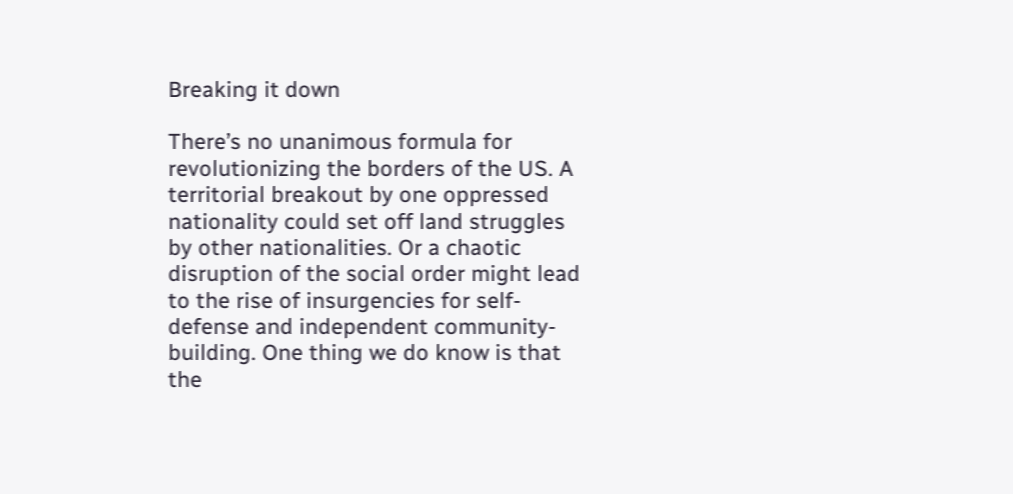Breaking it down

There’s no unanimous formula for revolutionizing the borders of the US. A territorial breakout by one oppressed nationality could set off land struggles by other nationalities. Or a chaotic disruption of the social order might lead to the rise of insurgencies for self-defense and independent community-building. One thing we do know is that the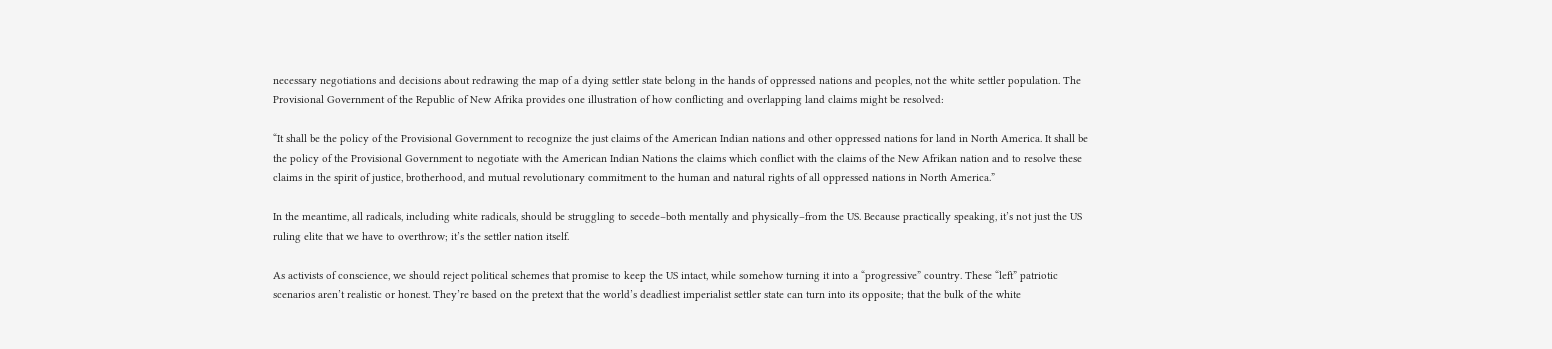necessary negotiations and decisions about redrawing the map of a dying settler state belong in the hands of oppressed nations and peoples, not the white settler population. The Provisional Government of the Republic of New Afrika provides one illustration of how conflicting and overlapping land claims might be resolved:

“It shall be the policy of the Provisional Government to recognize the just claims of the American Indian nations and other oppressed nations for land in North America. It shall be the policy of the Provisional Government to negotiate with the American Indian Nations the claims which conflict with the claims of the New Afrikan nation and to resolve these claims in the spirit of justice, brotherhood, and mutual revolutionary commitment to the human and natural rights of all oppressed nations in North America.”

In the meantime, all radicals, including white radicals, should be struggling to secede–both mentally and physically–from the US. Because practically speaking, it’s not just the US ruling elite that we have to overthrow; it’s the settler nation itself.

As activists of conscience, we should reject political schemes that promise to keep the US intact, while somehow turning it into a “progressive” country. These “left” patriotic scenarios aren’t realistic or honest. They’re based on the pretext that the world’s deadliest imperialist settler state can turn into its opposite; that the bulk of the white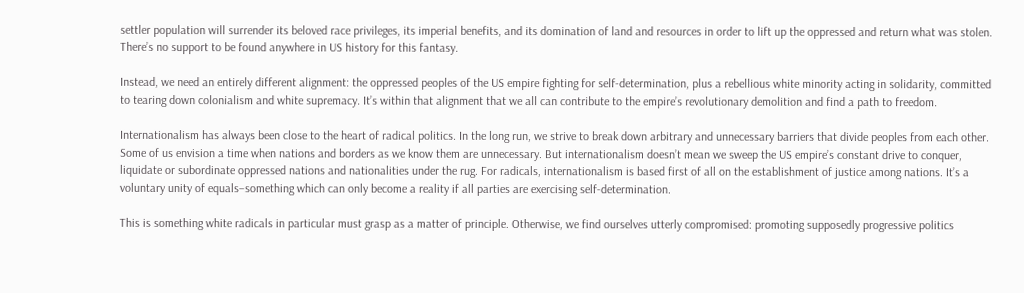settler population will surrender its beloved race privileges, its imperial benefits, and its domination of land and resources in order to lift up the oppressed and return what was stolen. There’s no support to be found anywhere in US history for this fantasy.

Instead, we need an entirely different alignment: the oppressed peoples of the US empire fighting for self-determination, plus a rebellious white minority acting in solidarity, committed to tearing down colonialism and white supremacy. It’s within that alignment that we all can contribute to the empire’s revolutionary demolition and find a path to freedom.

Internationalism has always been close to the heart of radical politics. In the long run, we strive to break down arbitrary and unnecessary barriers that divide peoples from each other. Some of us envision a time when nations and borders as we know them are unnecessary. But internationalism doesn’t mean we sweep the US empire’s constant drive to conquer, liquidate or subordinate oppressed nations and nationalities under the rug. For radicals, internationalism is based first of all on the establishment of justice among nations. It’s a voluntary unity of equals–something which can only become a reality if all parties are exercising self-determination.

This is something white radicals in particular must grasp as a matter of principle. Otherwise, we find ourselves utterly compromised: promoting supposedly progressive politics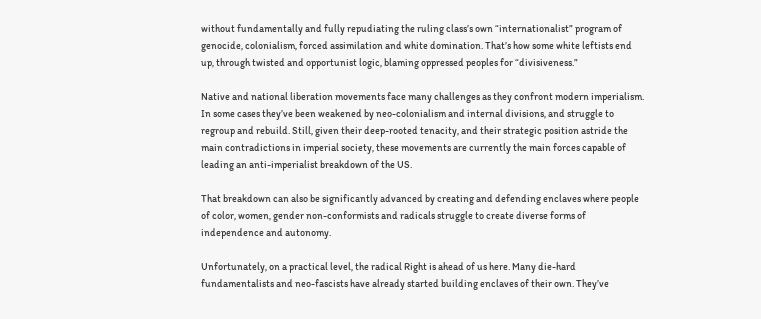without fundamentally and fully repudiating the ruling class’s own “internationalist” program of genocide, colonialism, forced assimilation and white domination. That’s how some white leftists end up, through twisted and opportunist logic, blaming oppressed peoples for “divisiveness.”

Native and national liberation movements face many challenges as they confront modern imperialism. In some cases they’ve been weakened by neo-colonialism and internal divisions, and struggle to regroup and rebuild. Still, given their deep-rooted tenacity, and their strategic position astride the main contradictions in imperial society, these movements are currently the main forces capable of leading an anti-imperialist breakdown of the US.

That breakdown can also be significantly advanced by creating and defending enclaves where people of color, women, gender non-conformists and radicals struggle to create diverse forms of independence and autonomy.

Unfortunately, on a practical level, the radical Right is ahead of us here. Many die-hard fundamentalists and neo-fascists have already started building enclaves of their own. They’ve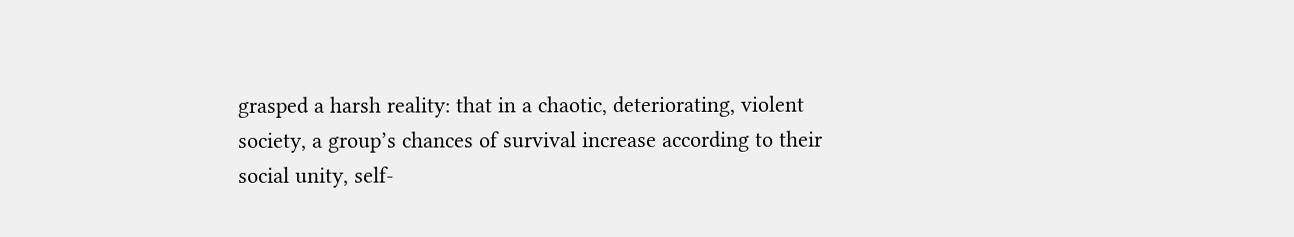grasped a harsh reality: that in a chaotic, deteriorating, violent society, a group’s chances of survival increase according to their social unity, self-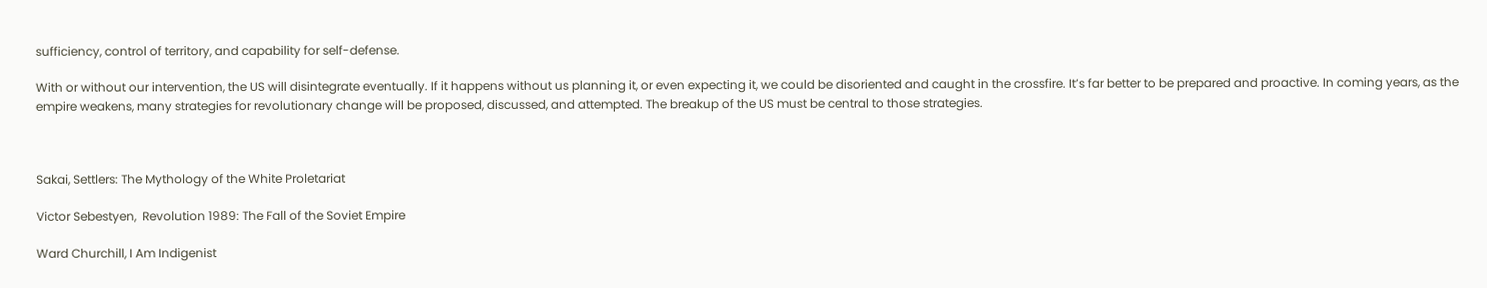sufficiency, control of territory, and capability for self-defense.

With or without our intervention, the US will disintegrate eventually. If it happens without us planning it, or even expecting it, we could be disoriented and caught in the crossfire. It’s far better to be prepared and proactive. In coming years, as the empire weakens, many strategies for revolutionary change will be proposed, discussed, and attempted. The breakup of the US must be central to those strategies.



Sakai, Settlers: The Mythology of the White Proletariat

Victor Sebestyen,  Revolution 1989: The Fall of the Soviet Empire

Ward Churchill, I Am Indigenist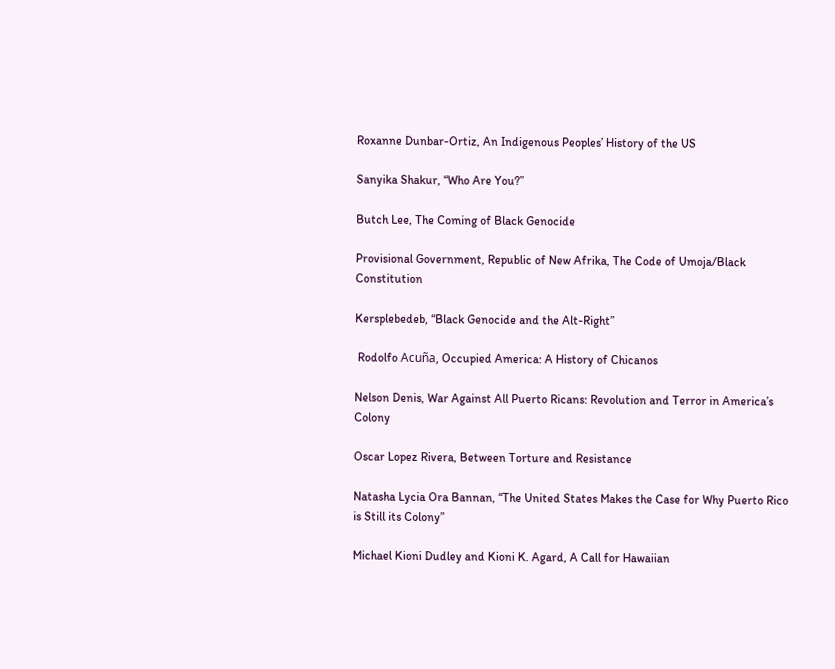Roxanne Dunbar-Ortiz, An Indigenous Peoples’ History of the US

Sanyika Shakur, “Who Are You?”

Butch Lee, The Coming of Black Genocide

Provisional Government, Republic of New Afrika, The Code of Umoja/Black Constitution

Kersplebedeb, “Black Genocide and the Alt-Right”

 Rodolfo Acuña, Occupied America: A History of Chicanos

Nelson Denis, War Against All Puerto Ricans: Revolution and Terror in America’s Colony

Oscar Lopez Rivera, Between Torture and Resistance

Natasha Lycia Ora Bannan, “The United States Makes the Case for Why Puerto Rico is Still its Colony”

Michael Kioni Dudley and Kioni K. Agard, A Call for Hawaiian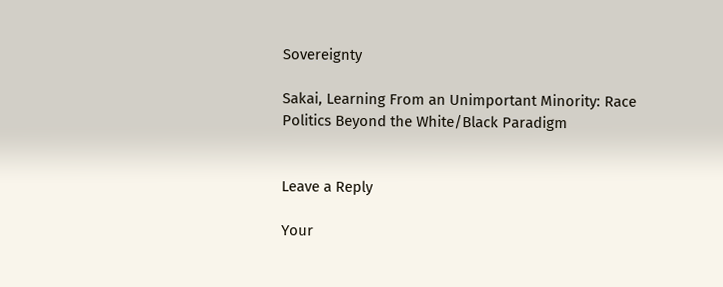Sovereignty

Sakai, Learning From an Unimportant Minority: Race Politics Beyond the White/Black Paradigm


Leave a Reply

Your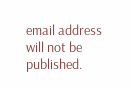email address will not be published.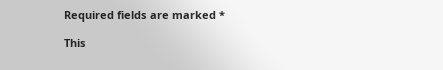Required fields are marked *

This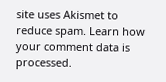site uses Akismet to reduce spam. Learn how your comment data is processed.